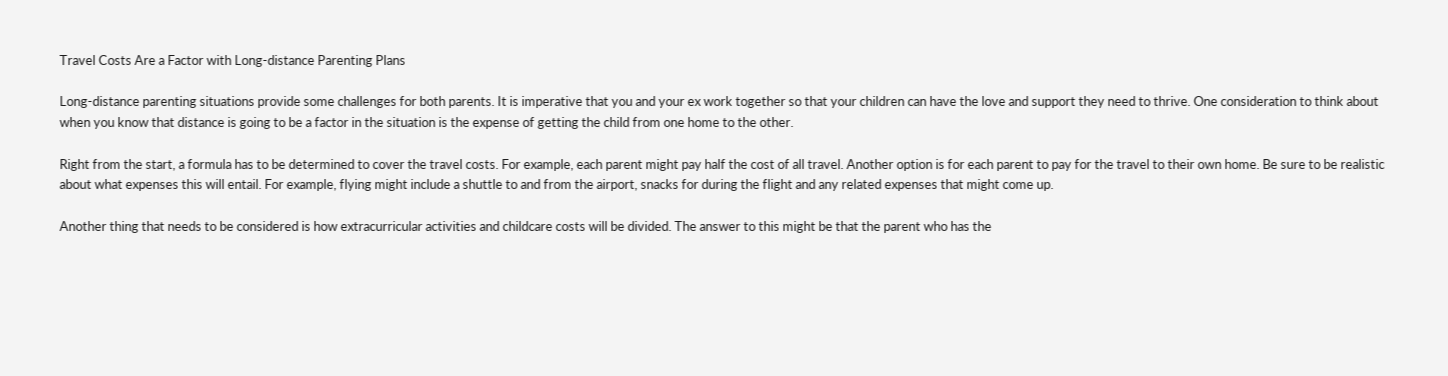Travel Costs Are a Factor with Long-distance Parenting Plans

Long-distance parenting situations provide some challenges for both parents. It is imperative that you and your ex work together so that your children can have the love and support they need to thrive. One consideration to think about when you know that distance is going to be a factor in the situation is the expense of getting the child from one home to the other.

Right from the start, a formula has to be determined to cover the travel costs. For example, each parent might pay half the cost of all travel. Another option is for each parent to pay for the travel to their own home. Be sure to be realistic about what expenses this will entail. For example, flying might include a shuttle to and from the airport, snacks for during the flight and any related expenses that might come up.

Another thing that needs to be considered is how extracurricular activities and childcare costs will be divided. The answer to this might be that the parent who has the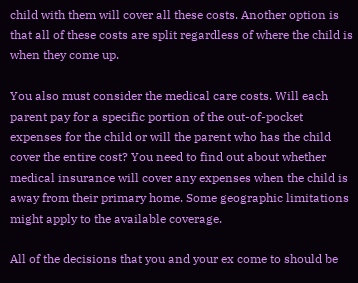child with them will cover all these costs. Another option is that all of these costs are split regardless of where the child is when they come up.

You also must consider the medical care costs. Will each parent pay for a specific portion of the out-of-pocket expenses for the child or will the parent who has the child cover the entire cost? You need to find out about whether medical insurance will cover any expenses when the child is away from their primary home. Some geographic limitations might apply to the available coverage.

All of the decisions that you and your ex come to should be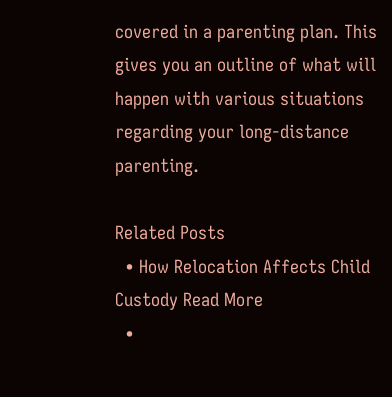covered in a parenting plan. This gives you an outline of what will happen with various situations regarding your long-distance parenting.

Related Posts
  • How Relocation Affects Child Custody Read More
  •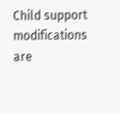Child support modifications are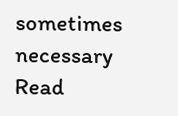sometimes necessary Read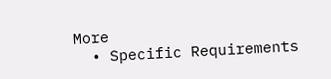More
  • Specific Requirements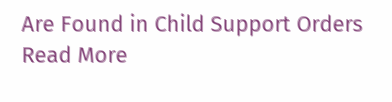Are Found in Child Support Orders Read More